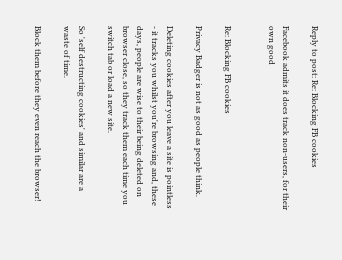Reply to post: Re: Blocking FB cookies

Facebook admits it does track non-users, for their own good


Re: Blocking FB cookies

Privacy Badger is not as good as people think.

Deleting cookies after you leave a site is pointless - it tracks you whilst you're browsing and, these days, people are wise to their being deleted on browser close, so they track them each time you switch tab or load a new site.

So 'self destructing cookies' and similar are a waste of time.

Block them before they even reach the browser!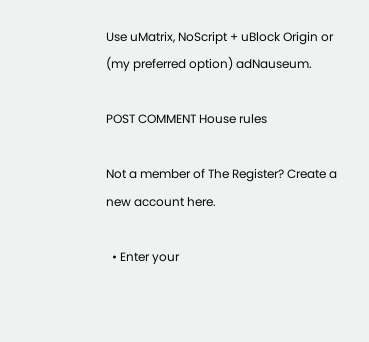Use uMatrix, NoScript + uBlock Origin or (my preferred option) adNauseum.

POST COMMENT House rules

Not a member of The Register? Create a new account here.

  • Enter your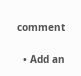comment

  • Add an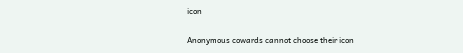icon

Anonymous cowards cannot choose their icon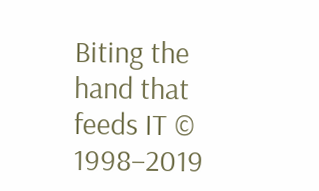Biting the hand that feeds IT © 1998–2019